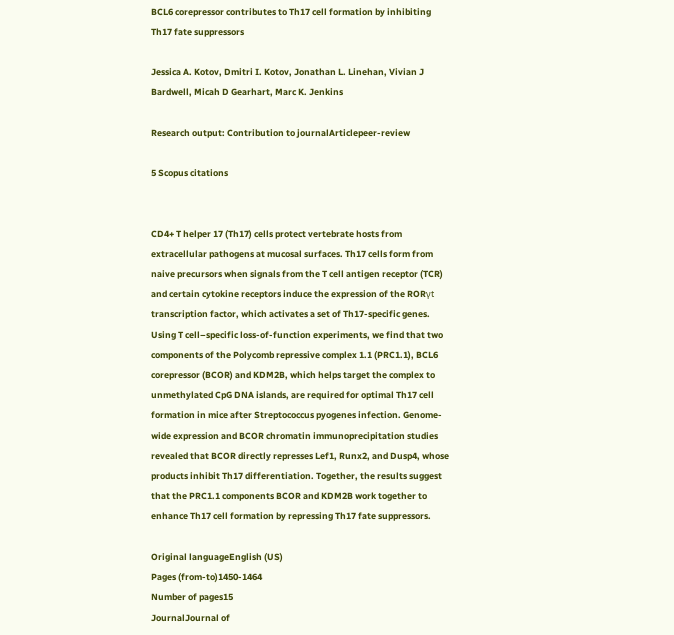BCL6 corepressor contributes to Th17 cell formation by inhibiting Th17 fate suppressors

Jessica A. Kotov, Dmitri I. Kotov, Jonathan L. Linehan, Vivian J Bardwell, Micah D Gearhart, Marc K. Jenkins

Research output: Contribution to journalArticlepeer-review

5 Scopus citations


CD4+ T helper 17 (Th17) cells protect vertebrate hosts from extracellular pathogens at mucosal surfaces. Th17 cells form from naive precursors when signals from the T cell antigen receptor (TCR) and certain cytokine receptors induce the expression of the RORγt transcription factor, which activates a set of Th17-specific genes. Using T cell–specific loss-of-function experiments, we find that two components of the Polycomb repressive complex 1.1 (PRC1.1), BCL6 corepressor (BCOR) and KDM2B, which helps target the complex to unmethylated CpG DNA islands, are required for optimal Th17 cell formation in mice after Streptococcus pyogenes infection. Genome-wide expression and BCOR chromatin immunoprecipitation studies revealed that BCOR directly represses Lef1, Runx2, and Dusp4, whose products inhibit Th17 differentiation. Together, the results suggest that the PRC1.1 components BCOR and KDM2B work together to enhance Th17 cell formation by repressing Th17 fate suppressors.

Original languageEnglish (US)
Pages (from-to)1450-1464
Number of pages15
JournalJournal of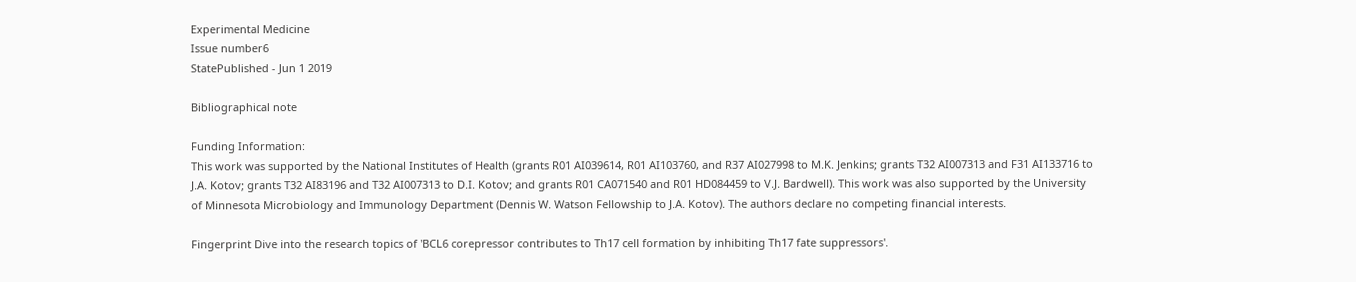Experimental Medicine
Issue number6
StatePublished - Jun 1 2019

Bibliographical note

Funding Information:
This work was supported by the National Institutes of Health (grants R01 AI039614, R01 AI103760, and R37 AI027998 to M.K. Jenkins; grants T32 AI007313 and F31 AI133716 to J.A. Kotov; grants T32 AI83196 and T32 AI007313 to D.I. Kotov; and grants R01 CA071540 and R01 HD084459 to V.J. Bardwell). This work was also supported by the University of Minnesota Microbiology and Immunology Department (Dennis W. Watson Fellowship to J.A. Kotov). The authors declare no competing financial interests.

Fingerprint Dive into the research topics of 'BCL6 corepressor contributes to Th17 cell formation by inhibiting Th17 fate suppressors'.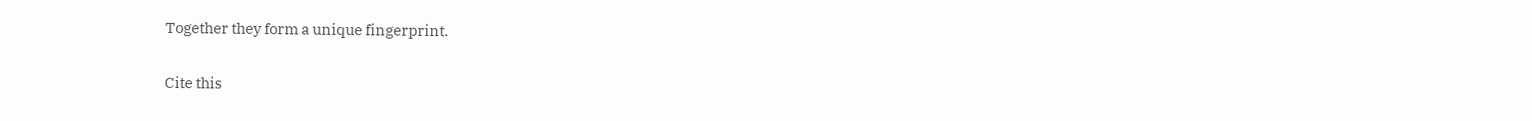Together they form a unique fingerprint.

Cite this